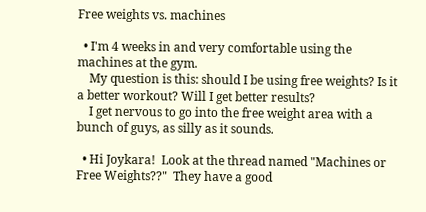Free weights vs. machines

  • I'm 4 weeks in and very comfortable using the machines at the gym.
    My question is this: should I be using free weights? Is it a better workout? Will I get better results?
    I get nervous to go into the free weight area with a bunch of guys, as silly as it sounds.

  • Hi Joykara!  Look at the thread named "Machines or Free Weights??"  They have a good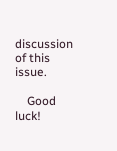discussion of this issue.

    Good luck!